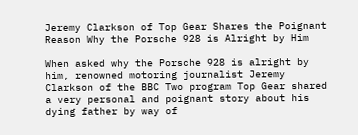Jeremy Clarkson of Top Gear Shares the Poignant Reason Why the Porsche 928 is Alright by Him

When asked why the Porsche 928 is alright by him, renowned motoring journalist Jeremy Clarkson of the BBC Two program Top Gear shared a very personal and poignant story about his dying father by way of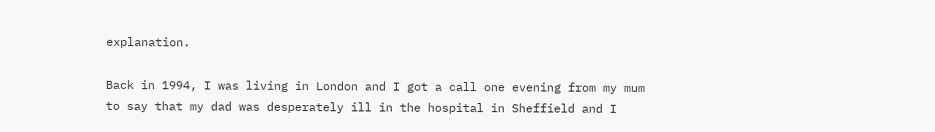explanation.

Back in 1994, I was living in London and I got a call one evening from my mum to say that my dad was desperately ill in the hospital in Sheffield and I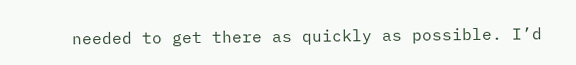needed to get there as quickly as possible. I’d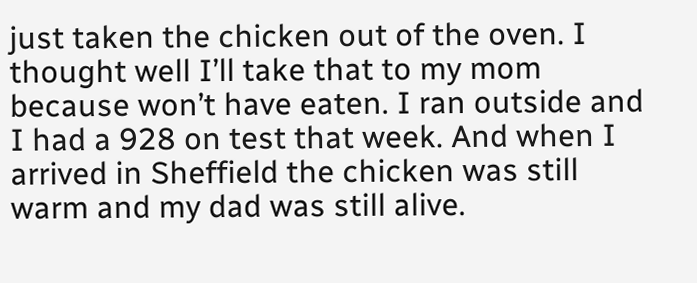just taken the chicken out of the oven. I thought well I’ll take that to my mom because won’t have eaten. I ran outside and I had a 928 on test that week. And when I arrived in Sheffield the chicken was still warm and my dad was still alive.